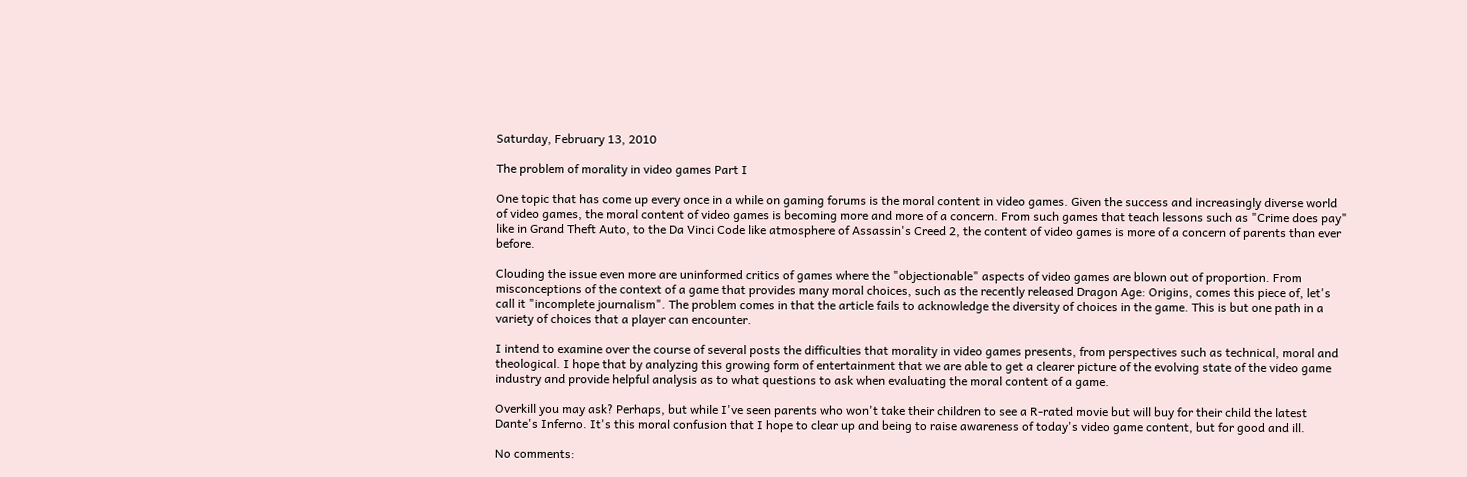Saturday, February 13, 2010

The problem of morality in video games Part I

One topic that has come up every once in a while on gaming forums is the moral content in video games. Given the success and increasingly diverse world of video games, the moral content of video games is becoming more and more of a concern. From such games that teach lessons such as "Crime does pay" like in Grand Theft Auto, to the Da Vinci Code like atmosphere of Assassin's Creed 2, the content of video games is more of a concern of parents than ever before.

Clouding the issue even more are uninformed critics of games where the "objectionable" aspects of video games are blown out of proportion. From misconceptions of the context of a game that provides many moral choices, such as the recently released Dragon Age: Origins, comes this piece of, let's call it "incomplete journalism". The problem comes in that the article fails to acknowledge the diversity of choices in the game. This is but one path in a variety of choices that a player can encounter.

I intend to examine over the course of several posts the difficulties that morality in video games presents, from perspectives such as technical, moral and theological. I hope that by analyzing this growing form of entertainment that we are able to get a clearer picture of the evolving state of the video game industry and provide helpful analysis as to what questions to ask when evaluating the moral content of a game.

Overkill you may ask? Perhaps, but while I've seen parents who won't take their children to see a R-rated movie but will buy for their child the latest Dante's Inferno. It's this moral confusion that I hope to clear up and being to raise awareness of today's video game content, but for good and ill.

No comments: